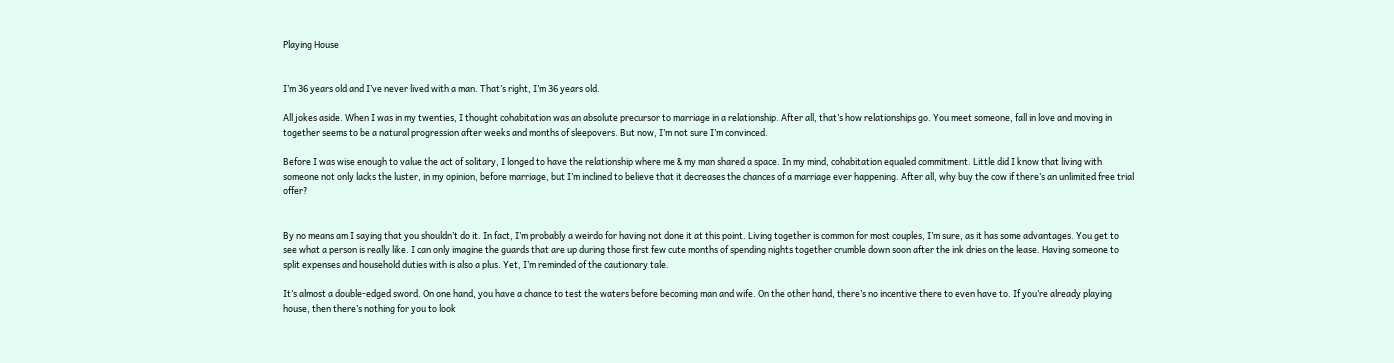Playing House


I’m 36 years old and I’ve never lived with a man. That’s right, I’m 36 years old.

All jokes aside. When I was in my twenties, I thought cohabitation was an absolute precursor to marriage in a relationship. After all, that’s how relationships go. You meet someone, fall in love and moving in together seems to be a natural progression after weeks and months of sleepovers. But now, I’m not sure I’m convinced.

Before I was wise enough to value the act of solitary, I longed to have the relationship where me & my man shared a space. In my mind, cohabitation equaled commitment. Little did I know that living with someone not only lacks the luster, in my opinion, before marriage, but I’m inclined to believe that it decreases the chances of a marriage ever happening. After all, why buy the cow if there’s an unlimited free trial offer?


By no means am I saying that you shouldn’t do it. In fact, I’m probably a weirdo for having not done it at this point. Living together is common for most couples, I’m sure, as it has some advantages. You get to see what a person is really like. I can only imagine the guards that are up during those first few cute months of spending nights together crumble down soon after the ink dries on the lease. Having someone to split expenses and household duties with is also a plus. Yet, I’m reminded of the cautionary tale.

It’s almost a double-edged sword. On one hand, you have a chance to test the waters before becoming man and wife. On the other hand, there’s no incentive there to even have to. If you’re already playing house, then there’s nothing for you to look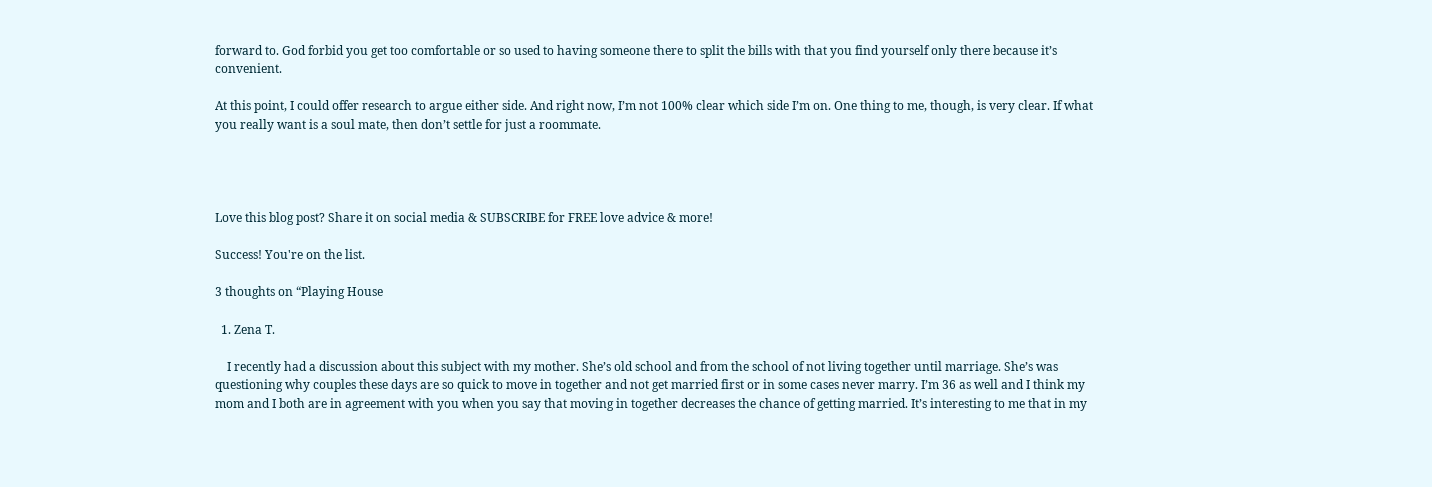forward to. God forbid you get too comfortable or so used to having someone there to split the bills with that you find yourself only there because it’s convenient.

At this point, I could offer research to argue either side. And right now, I’m not 100% clear which side I’m on. One thing to me, though, is very clear. If what you really want is a soul mate, then don’t settle for just a roommate.




Love this blog post? Share it on social media & SUBSCRIBE for FREE love advice & more!

Success! You're on the list.

3 thoughts on “Playing House

  1. Zena T.

    I recently had a discussion about this subject with my mother. She’s old school and from the school of not living together until marriage. She’s was questioning why couples these days are so quick to move in together and not get married first or in some cases never marry. I’m 36 as well and I think my mom and I both are in agreement with you when you say that moving in together decreases the chance of getting married. It’s interesting to me that in my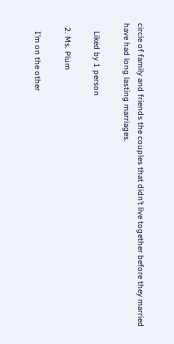circle of family and friends the couples that didn’t live together before they married have had long lasting marriages.

    Liked by 1 person

  2. Ms. Plum

    I’m on the other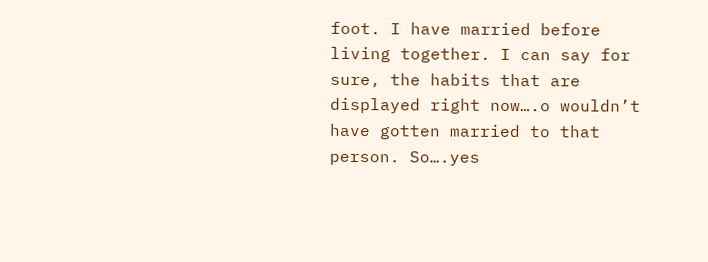foot. I have married before living together. I can say for sure, the habits that are displayed right now….o wouldn’t have gotten married to that person. So….yes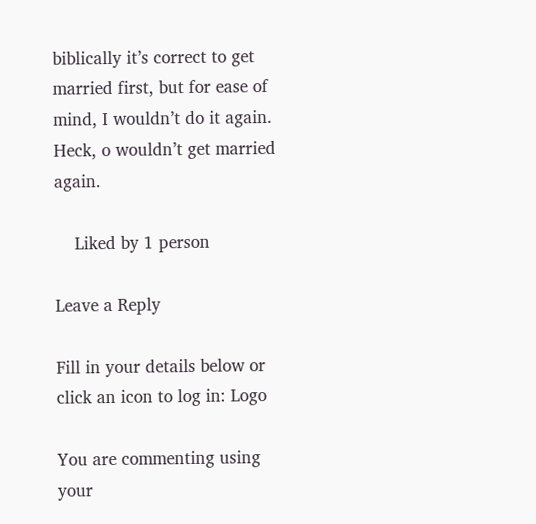biblically it’s correct to get married first, but for ease of mind, I wouldn’t do it again. Heck, o wouldn’t get married again.

    Liked by 1 person

Leave a Reply

Fill in your details below or click an icon to log in: Logo

You are commenting using your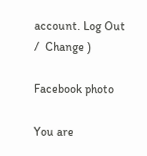account. Log Out /  Change )

Facebook photo

You are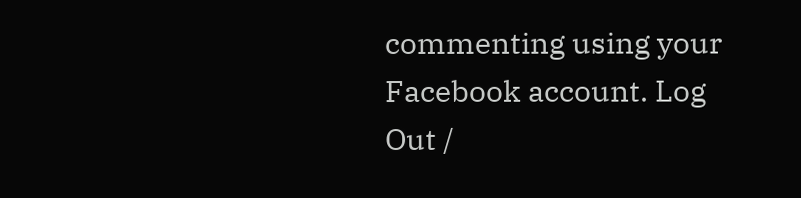commenting using your Facebook account. Log Out /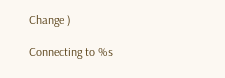Change )

Connecting to %s